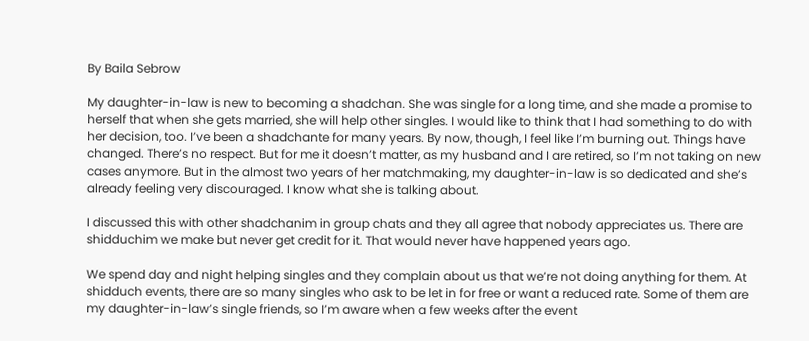By Baila Sebrow

My daughter-in-law is new to becoming a shadchan. She was single for a long time, and she made a promise to herself that when she gets married, she will help other singles. I would like to think that I had something to do with her decision, too. I’ve been a shadchante for many years. By now, though, I feel like I’m burning out. Things have changed. There’s no respect. But for me it doesn’t matter, as my husband and I are retired, so I’m not taking on new cases anymore. But in the almost two years of her matchmaking, my daughter-in-law is so dedicated and she’s already feeling very discouraged. I know what she is talking about.

I discussed this with other shadchanim in group chats and they all agree that nobody appreciates us. There are shidduchim we make but never get credit for it. That would never have happened years ago.

We spend day and night helping singles and they complain about us that we’re not doing anything for them. At shidduch events, there are so many singles who ask to be let in for free or want a reduced rate. Some of them are my daughter-in-law’s single friends, so I’m aware when a few weeks after the event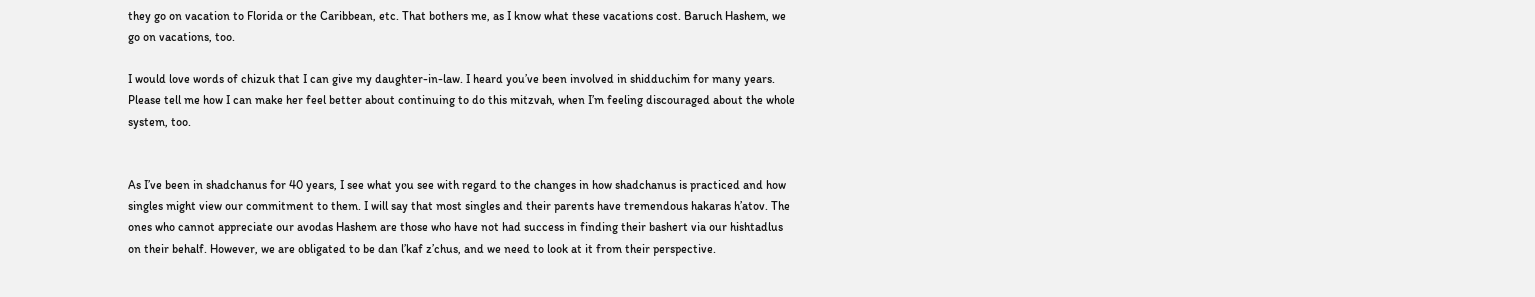they go on vacation to Florida or the Caribbean, etc. That bothers me, as I know what these vacations cost. Baruch Hashem, we go on vacations, too.

I would love words of chizuk that I can give my daughter-in-law. I heard you’ve been involved in shidduchim for many years. Please tell me how I can make her feel better about continuing to do this mitzvah, when I’m feeling discouraged about the whole system, too.


As I’ve been in shadchanus for 40 years, I see what you see with regard to the changes in how shadchanus is practiced and how singles might view our commitment to them. I will say that most singles and their parents have tremendous hakaras h’atov. The ones who cannot appreciate our avodas Hashem are those who have not had success in finding their bashert via our hishtadlus on their behalf. However, we are obligated to be dan l’kaf z’chus, and we need to look at it from their perspective.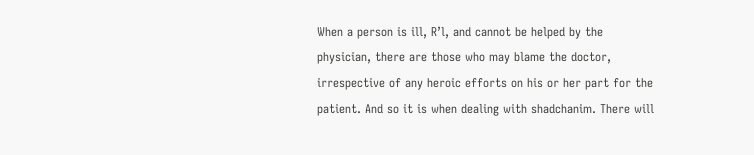When a person is ill, R’l, and cannot be helped by the physician, there are those who may blame the doctor, irrespective of any heroic efforts on his or her part for the patient. And so it is when dealing with shadchanim. There will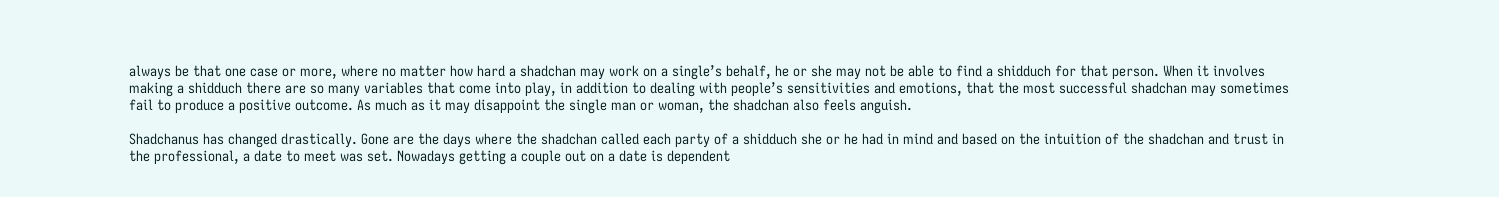always be that one case or more, where no matter how hard a shadchan may work on a single’s behalf, he or she may not be able to find a shidduch for that person. When it involves making a shidduch there are so many variables that come into play, in addition to dealing with people’s sensitivities and emotions, that the most successful shadchan may sometimes fail to produce a positive outcome. As much as it may disappoint the single man or woman, the shadchan also feels anguish.

Shadchanus has changed drastically. Gone are the days where the shadchan called each party of a shidduch she or he had in mind and based on the intuition of the shadchan and trust in the professional, a date to meet was set. Nowadays getting a couple out on a date is dependent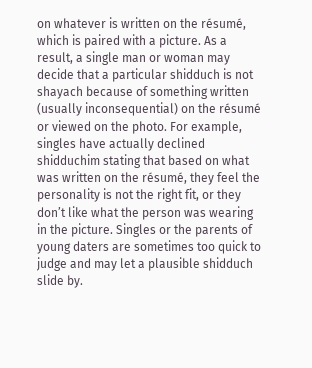on whatever is written on the résumé, which is paired with a picture. As a result, a single man or woman may decide that a particular shidduch is not shayach because of something written (usually inconsequential) on the résumé or viewed on the photo. For example, singles have actually declined shidduchim stating that based on what was written on the résumé, they feel the personality is not the right fit, or they don’t like what the person was wearing in the picture. Singles or the parents of young daters are sometimes too quick to judge and may let a plausible shidduch slide by.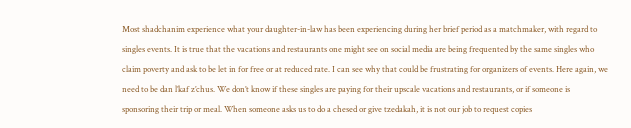Most shadchanim experience what your daughter-in-law has been experiencing during her brief period as a matchmaker, with regard to singles events. It is true that the vacations and restaurants one might see on social media are being frequented by the same singles who claim poverty and ask to be let in for free or at reduced rate. I can see why that could be frustrating for organizers of events. Here again, we need to be dan l’kaf z’chus. We don’t know if these singles are paying for their upscale vacations and restaurants, or if someone is sponsoring their trip or meal. When someone asks us to do a chesed or give tzedakah, it is not our job to request copies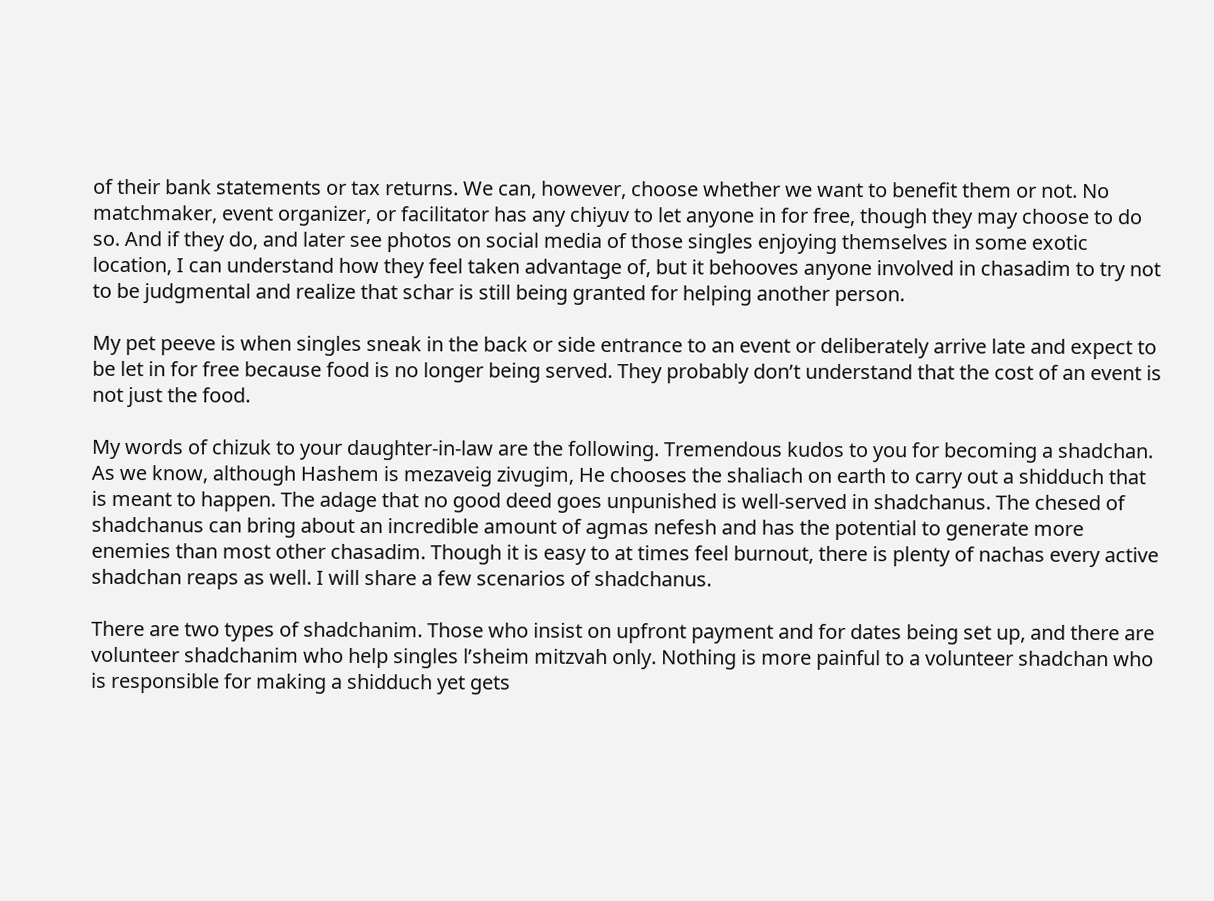of their bank statements or tax returns. We can, however, choose whether we want to benefit them or not. No matchmaker, event organizer, or facilitator has any chiyuv to let anyone in for free, though they may choose to do so. And if they do, and later see photos on social media of those singles enjoying themselves in some exotic location, I can understand how they feel taken advantage of, but it behooves anyone involved in chasadim to try not to be judgmental and realize that schar is still being granted for helping another person.

My pet peeve is when singles sneak in the back or side entrance to an event or deliberately arrive late and expect to be let in for free because food is no longer being served. They probably don’t understand that the cost of an event is not just the food.

My words of chizuk to your daughter-in-law are the following. Tremendous kudos to you for becoming a shadchan. As we know, although Hashem is mezaveig zivugim, He chooses the shaliach on earth to carry out a shidduch that is meant to happen. The adage that no good deed goes unpunished is well-served in shadchanus. The chesed of shadchanus can bring about an incredible amount of agmas nefesh and has the potential to generate more enemies than most other chasadim. Though it is easy to at times feel burnout, there is plenty of nachas every active shadchan reaps as well. I will share a few scenarios of shadchanus.

There are two types of shadchanim. Those who insist on upfront payment and for dates being set up, and there are volunteer shadchanim who help singles l’sheim mitzvah only. Nothing is more painful to a volunteer shadchan who is responsible for making a shidduch yet gets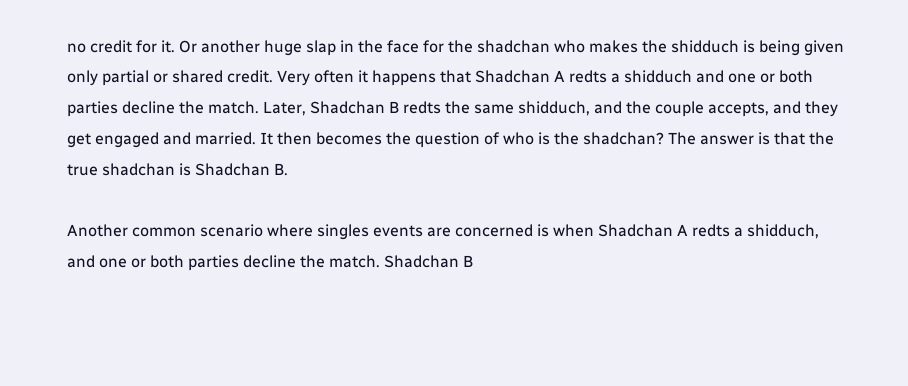no credit for it. Or another huge slap in the face for the shadchan who makes the shidduch is being given only partial or shared credit. Very often it happens that Shadchan A redts a shidduch and one or both parties decline the match. Later, Shadchan B redts the same shidduch, and the couple accepts, and they get engaged and married. It then becomes the question of who is the shadchan? The answer is that the true shadchan is Shadchan B.

Another common scenario where singles events are concerned is when Shadchan A redts a shidduch, and one or both parties decline the match. Shadchan B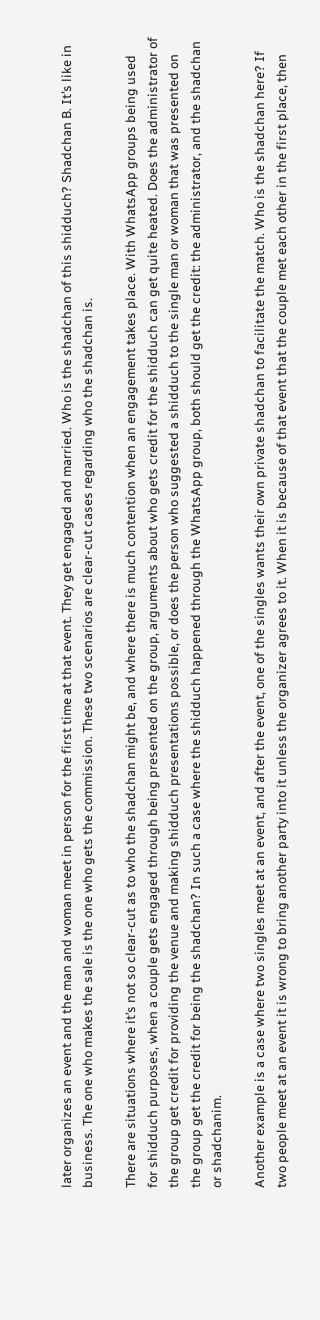later organizes an event and the man and woman meet in person for the first time at that event. They get engaged and married. Who is the shadchan of this shidduch? Shadchan B. It’s like in business. The one who makes the sale is the one who gets the commission. These two scenarios are clear-cut cases regarding who the shadchan is.

There are situations where it’s not so clear-cut as to who the shadchan might be, and where there is much contention when an engagement takes place. With WhatsApp groups being used for shidduch purposes, when a couple gets engaged through being presented on the group, arguments about who gets credit for the shidduch can get quite heated. Does the administrator of the group get credit for providing the venue and making shidduch presentations possible, or does the person who suggested a shidduch to the single man or woman that was presented on the group get the credit for being the shadchan? In such a case where the shidduch happened through the WhatsApp group, both should get the credit: the administrator, and the shadchan or shadchanim.

Another example is a case where two singles meet at an event, and after the event, one of the singles wants their own private shadchan to facilitate the match. Who is the shadchan here? If two people meet at an event it is wrong to bring another party into it unless the organizer agrees to it. When it is because of that event that the couple met each other in the first place, then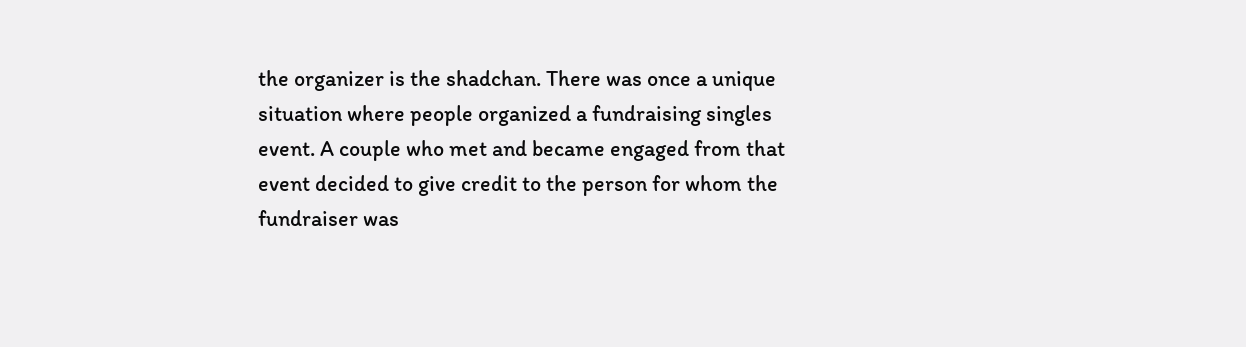the organizer is the shadchan. There was once a unique situation where people organized a fundraising singles event. A couple who met and became engaged from that event decided to give credit to the person for whom the fundraiser was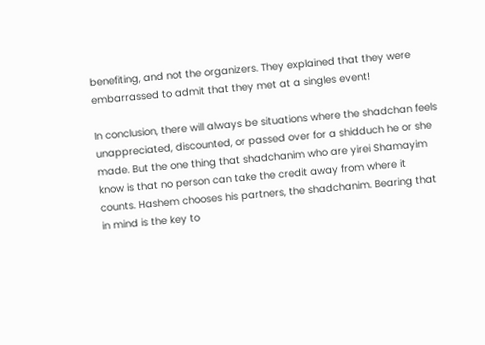benefiting, and not the organizers. They explained that they were embarrassed to admit that they met at a singles event!

In conclusion, there will always be situations where the shadchan feels unappreciated, discounted, or passed over for a shidduch he or she made. But the one thing that shadchanim who are yirei Shamayim know is that no person can take the credit away from where it counts. Hashem chooses his partners, the shadchanim. Bearing that in mind is the key to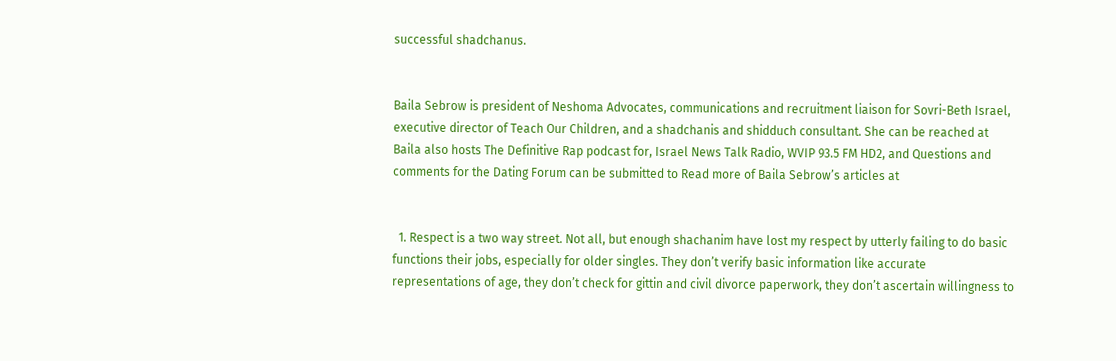successful shadchanus.


Baila Sebrow is president of Neshoma Advocates, communications and recruitment liaison for Sovri-Beth Israel, executive director of Teach Our Children, and a shadchanis and shidduch consultant. She can be reached at Baila also hosts The Definitive Rap podcast for, Israel News Talk Radio, WVIP 93.5 FM HD2, and Questions and comments for the Dating Forum can be submitted to Read more of Baila Sebrow’s articles at


  1. Respect is a two way street. Not all, but enough shachanim have lost my respect by utterly failing to do basic functions their jobs, especially for older singles. They don’t verify basic information like accurate representations of age, they don’t check for gittin and civil divorce paperwork, they don’t ascertain willingness to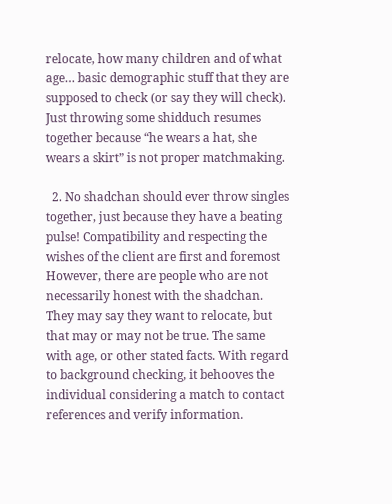relocate, how many children and of what age… basic demographic stuff that they are supposed to check (or say they will check). Just throwing some shidduch resumes together because “he wears a hat, she wears a skirt” is not proper matchmaking.

  2. No shadchan should ever throw singles together, just because they have a beating pulse! Compatibility and respecting the wishes of the client are first and foremost However, there are people who are not necessarily honest with the shadchan. They may say they want to relocate, but that may or may not be true. The same with age, or other stated facts. With regard to background checking, it behooves the individual considering a match to contact references and verify information.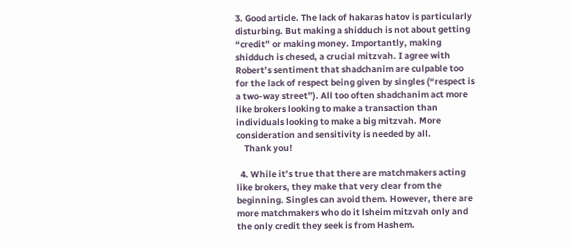3. Good article. The lack of hakaras hatov is particularly disturbing. But making a shidduch is not about getting “credit” or making money. Importantly, making shidduch is chesed, a crucial mitzvah. I agree with Robert’s sentiment that shadchanim are culpable too for the lack of respect being given by singles (“respect is a two-way street”). All too often shadchanim act more like brokers looking to make a transaction than individuals looking to make a big mitzvah. More consideration and sensitivity is needed by all.
    Thank you!

  4. While it’s true that there are matchmakers acting like brokers, they make that very clear from the beginning. Singles can avoid them. However, there are more matchmakers who do it lsheim mitzvah only and the only credit they seek is from Hashem.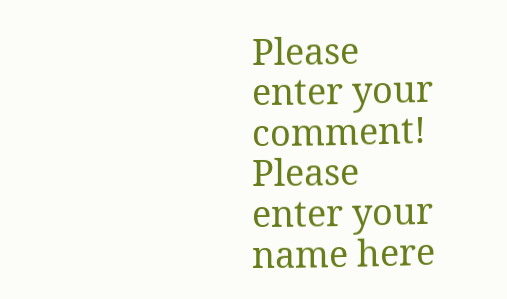Please enter your comment!
Please enter your name here